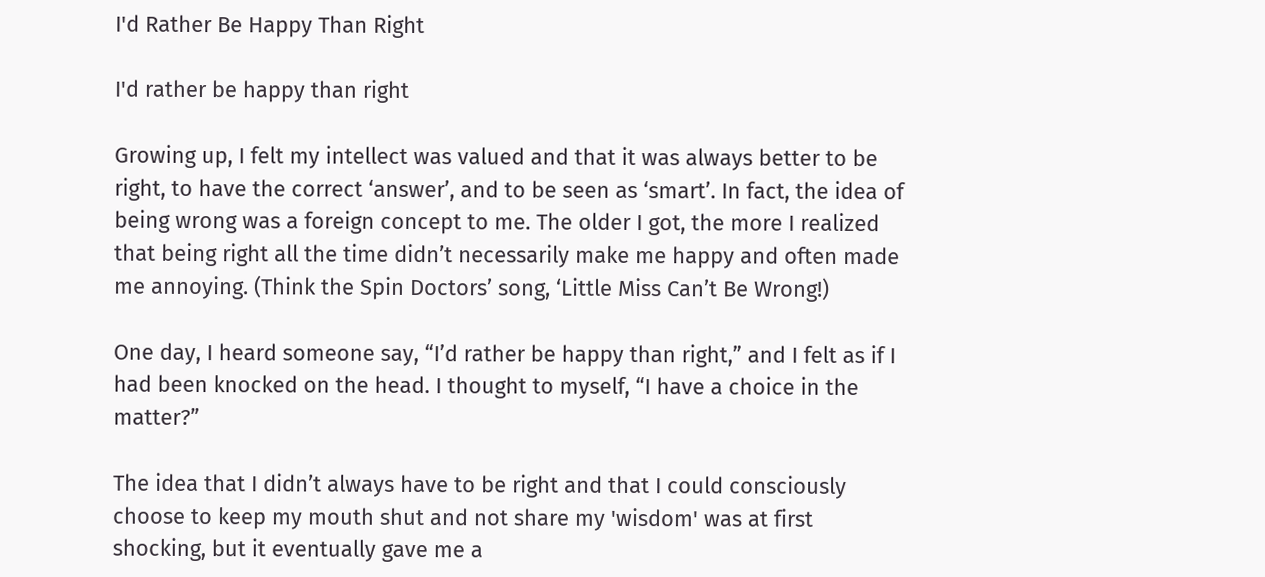I'd Rather Be Happy Than Right

I'd rather be happy than right

Growing up, I felt my intellect was valued and that it was always better to be right, to have the correct ‘answer’, and to be seen as ‘smart’. In fact, the idea of being wrong was a foreign concept to me. The older I got, the more I realized that being right all the time didn’t necessarily make me happy and often made me annoying. (Think the Spin Doctors’ song, ‘Little Miss Can’t Be Wrong!)

One day, I heard someone say, “I’d rather be happy than right,” and I felt as if I had been knocked on the head. I thought to myself, “I have a choice in the matter?”

The idea that I didn’t always have to be right and that I could consciously choose to keep my mouth shut and not share my 'wisdom' was at first shocking, but it eventually gave me a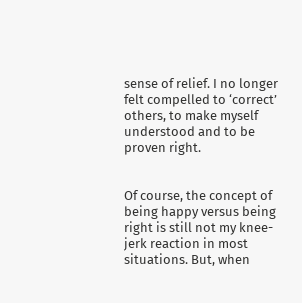sense of relief. I no longer felt compelled to ‘correct’ others, to make myself understood and to be proven right.


Of course, the concept of being happy versus being right is still not my knee-jerk reaction in most situations. But, when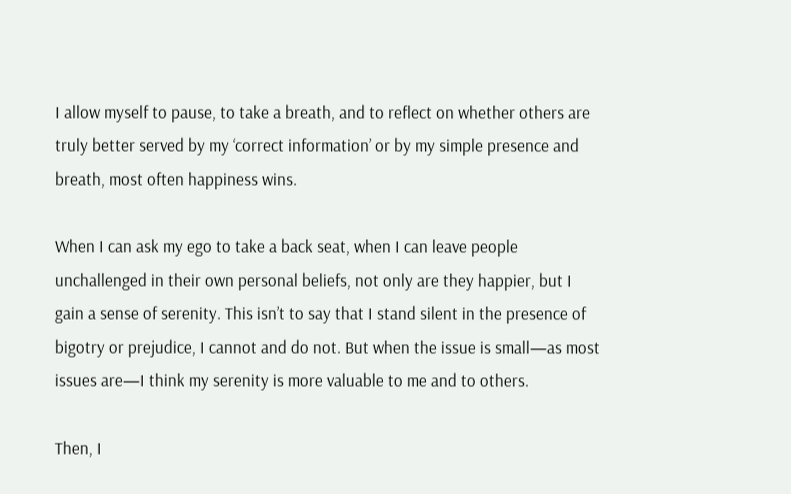I allow myself to pause, to take a breath, and to reflect on whether others are truly better served by my ‘correct information’ or by my simple presence and breath, most often happiness wins.

When I can ask my ego to take a back seat, when I can leave people unchallenged in their own personal beliefs, not only are they happier, but I gain a sense of serenity. This isn’t to say that I stand silent in the presence of bigotry or prejudice, I cannot and do not. But when the issue is small—as most issues are—I think my serenity is more valuable to me and to others.

Then, I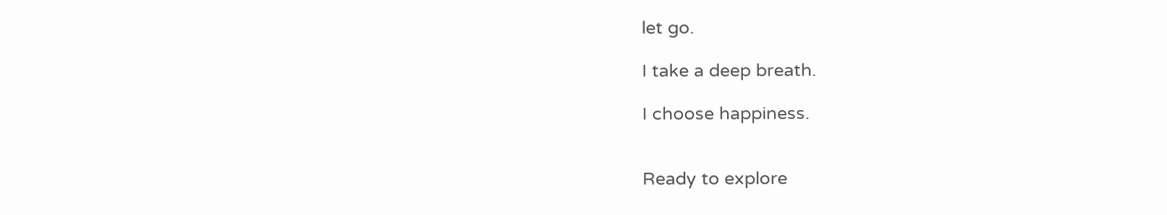let go.

I take a deep breath.

I choose happiness.


Ready to explore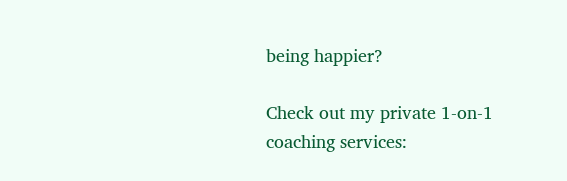being happier?

Check out my private 1-on-1 coaching services: